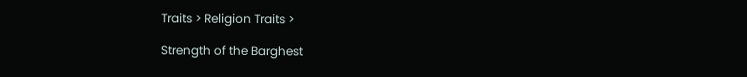Traits > Religion Traits >

Strength of the Barghest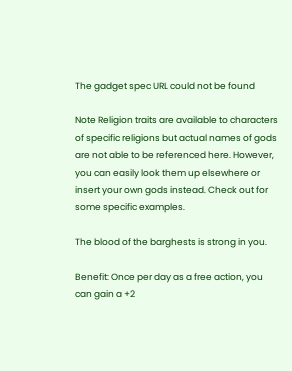The gadget spec URL could not be found

Note Religion traits are available to characters of specific religions but actual names of gods are not able to be referenced here. However, you can easily look them up elsewhere or insert your own gods instead. Check out for some specific examples.

The blood of the barghests is strong in you.

Benefit: Once per day as a free action, you can gain a +2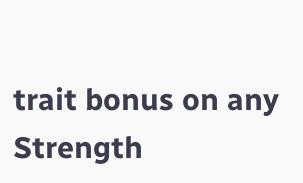trait bonus on any Strength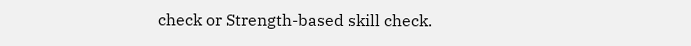check or Strength-based skill check.